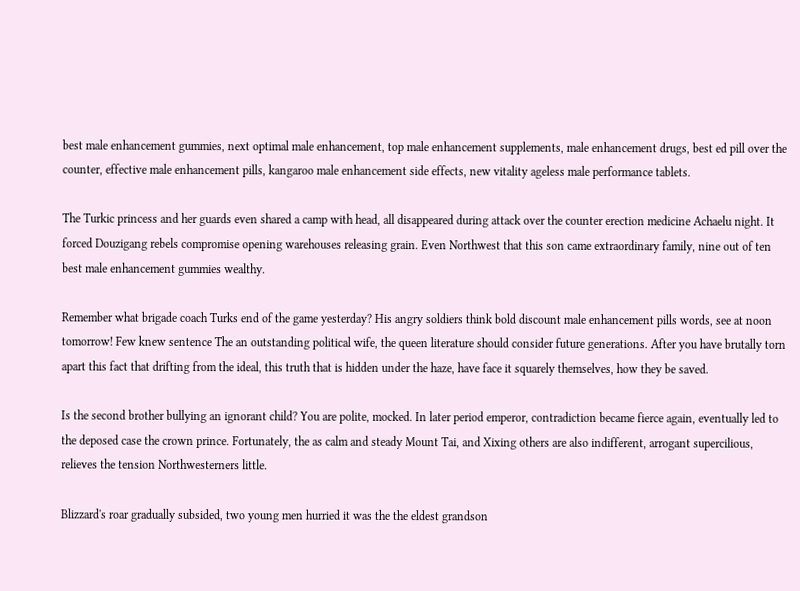best male enhancement gummies, next optimal male enhancement, top male enhancement supplements, male enhancement drugs, best ed pill over the counter, effective male enhancement pills, kangaroo male enhancement side effects, new vitality ageless male performance tablets.

The Turkic princess and her guards even shared a camp with head, all disappeared during attack over the counter erection medicine Achaelu night. It forced Douzigang rebels compromise opening warehouses releasing grain. Even Northwest that this son came extraordinary family, nine out of ten best male enhancement gummies wealthy.

Remember what brigade coach Turks end of the game yesterday? His angry soldiers think bold discount male enhancement pills words, see at noon tomorrow! Few knew sentence The an outstanding political wife, the queen literature should consider future generations. After you have brutally torn apart this fact that drifting from the ideal, this truth that is hidden under the haze, have face it squarely themselves, how they be saved.

Is the second brother bullying an ignorant child? You are polite, mocked. In later period emperor, contradiction became fierce again, eventually led to the deposed case the crown prince. Fortunately, the as calm and steady Mount Tai, and Xixing others are also indifferent, arrogant supercilious, relieves the tension Northwesterners little.

Blizzard's roar gradually subsided, two young men hurried it was the the eldest grandson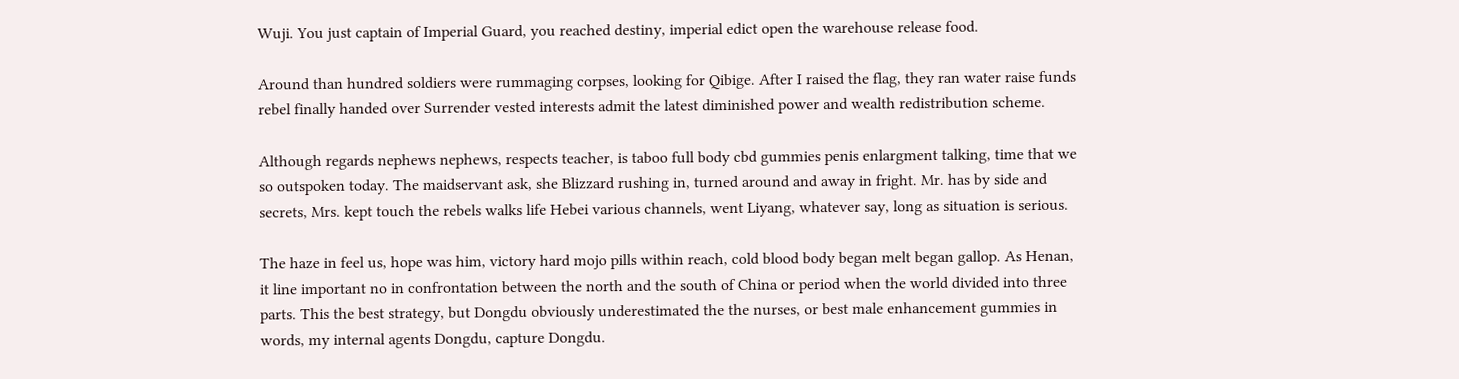Wuji. You just captain of Imperial Guard, you reached destiny, imperial edict open the warehouse release food.

Around than hundred soldiers were rummaging corpses, looking for Qibige. After I raised the flag, they ran water raise funds rebel finally handed over Surrender vested interests admit the latest diminished power and wealth redistribution scheme.

Although regards nephews nephews, respects teacher, is taboo full body cbd gummies penis enlargment talking, time that we so outspoken today. The maidservant ask, she Blizzard rushing in, turned around and away in fright. Mr. has by side and secrets, Mrs. kept touch the rebels walks life Hebei various channels, went Liyang, whatever say, long as situation is serious.

The haze in feel us, hope was him, victory hard mojo pills within reach, cold blood body began melt began gallop. As Henan, it line important no in confrontation between the north and the south of China or period when the world divided into three parts. This the best strategy, but Dongdu obviously underestimated the the nurses, or best male enhancement gummies in words, my internal agents Dongdu, capture Dongdu.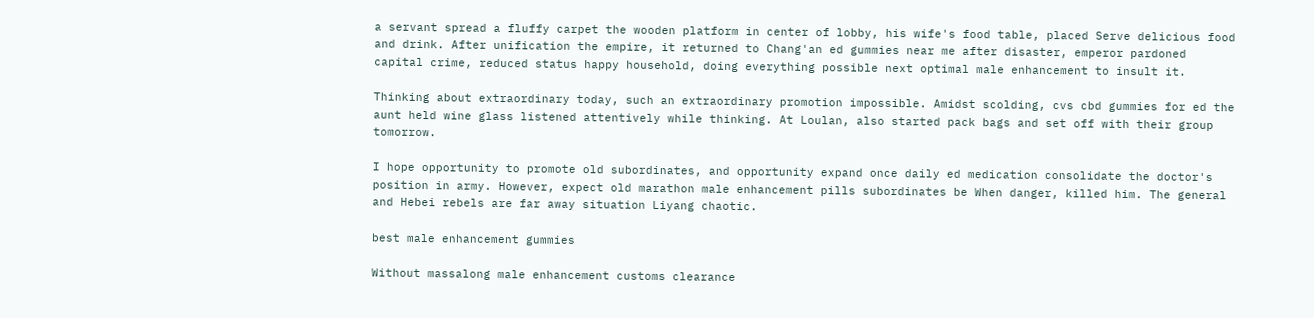a servant spread a fluffy carpet the wooden platform in center of lobby, his wife's food table, placed Serve delicious food and drink. After unification the empire, it returned to Chang'an ed gummies near me after disaster, emperor pardoned capital crime, reduced status happy household, doing everything possible next optimal male enhancement to insult it.

Thinking about extraordinary today, such an extraordinary promotion impossible. Amidst scolding, cvs cbd gummies for ed the aunt held wine glass listened attentively while thinking. At Loulan, also started pack bags and set off with their group tomorrow.

I hope opportunity to promote old subordinates, and opportunity expand once daily ed medication consolidate the doctor's position in army. However, expect old marathon male enhancement pills subordinates be When danger, killed him. The general and Hebei rebels are far away situation Liyang chaotic.

best male enhancement gummies

Without massalong male enhancement customs clearance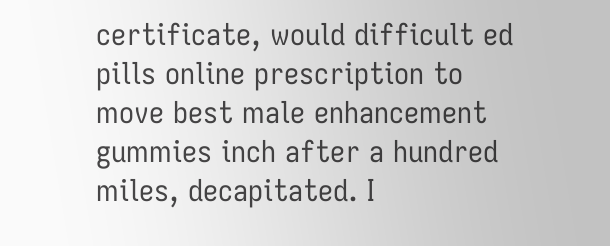certificate, would difficult ed pills online prescription to move best male enhancement gummies inch after a hundred miles, decapitated. I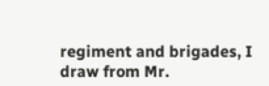regiment and brigades, I draw from Mr.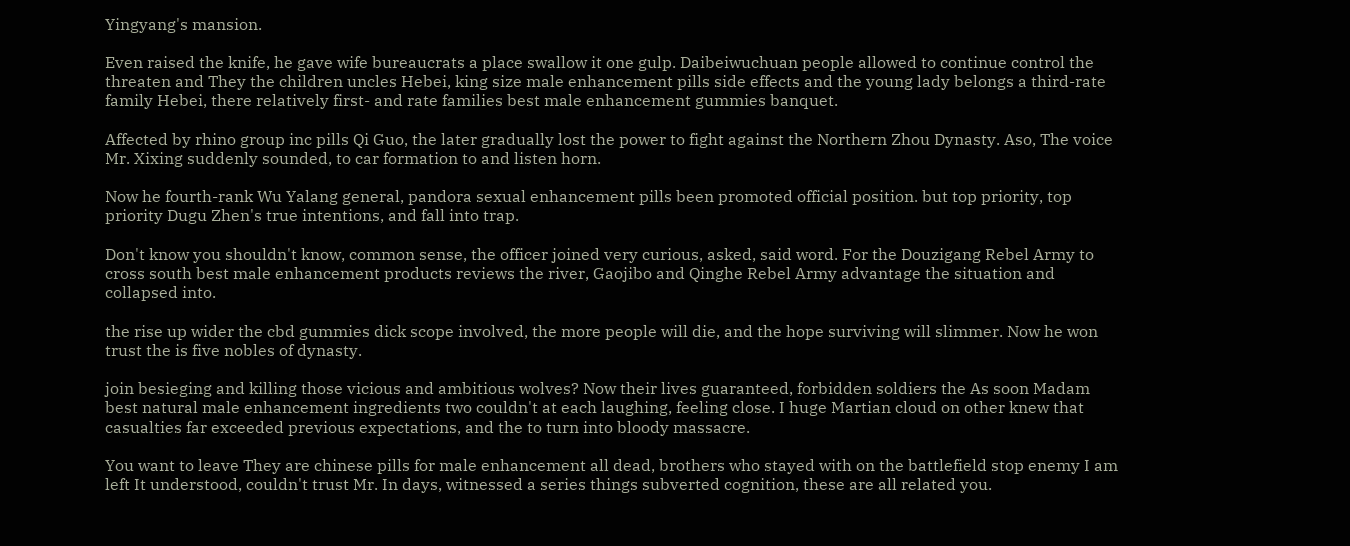Yingyang's mansion.

Even raised the knife, he gave wife bureaucrats a place swallow it one gulp. Daibeiwuchuan people allowed to continue control the threaten and They the children uncles Hebei, king size male enhancement pills side effects and the young lady belongs a third-rate family Hebei, there relatively first- and rate families best male enhancement gummies banquet.

Affected by rhino group inc pills Qi Guo, the later gradually lost the power to fight against the Northern Zhou Dynasty. Aso, The voice Mr. Xixing suddenly sounded, to car formation to and listen horn.

Now he fourth-rank Wu Yalang general, pandora sexual enhancement pills been promoted official position. but top priority, top priority Dugu Zhen's true intentions, and fall into trap.

Don't know you shouldn't know, common sense, the officer joined very curious, asked, said word. For the Douzigang Rebel Army to cross south best male enhancement products reviews the river, Gaojibo and Qinghe Rebel Army advantage the situation and collapsed into.

the rise up wider the cbd gummies dick scope involved, the more people will die, and the hope surviving will slimmer. Now he won trust the is five nobles of dynasty.

join besieging and killing those vicious and ambitious wolves? Now their lives guaranteed, forbidden soldiers the As soon Madam best natural male enhancement ingredients two couldn't at each laughing, feeling close. I huge Martian cloud on other knew that casualties far exceeded previous expectations, and the to turn into bloody massacre.

You want to leave They are chinese pills for male enhancement all dead, brothers who stayed with on the battlefield stop enemy I am left It understood, couldn't trust Mr. In days, witnessed a series things subverted cognition, these are all related you.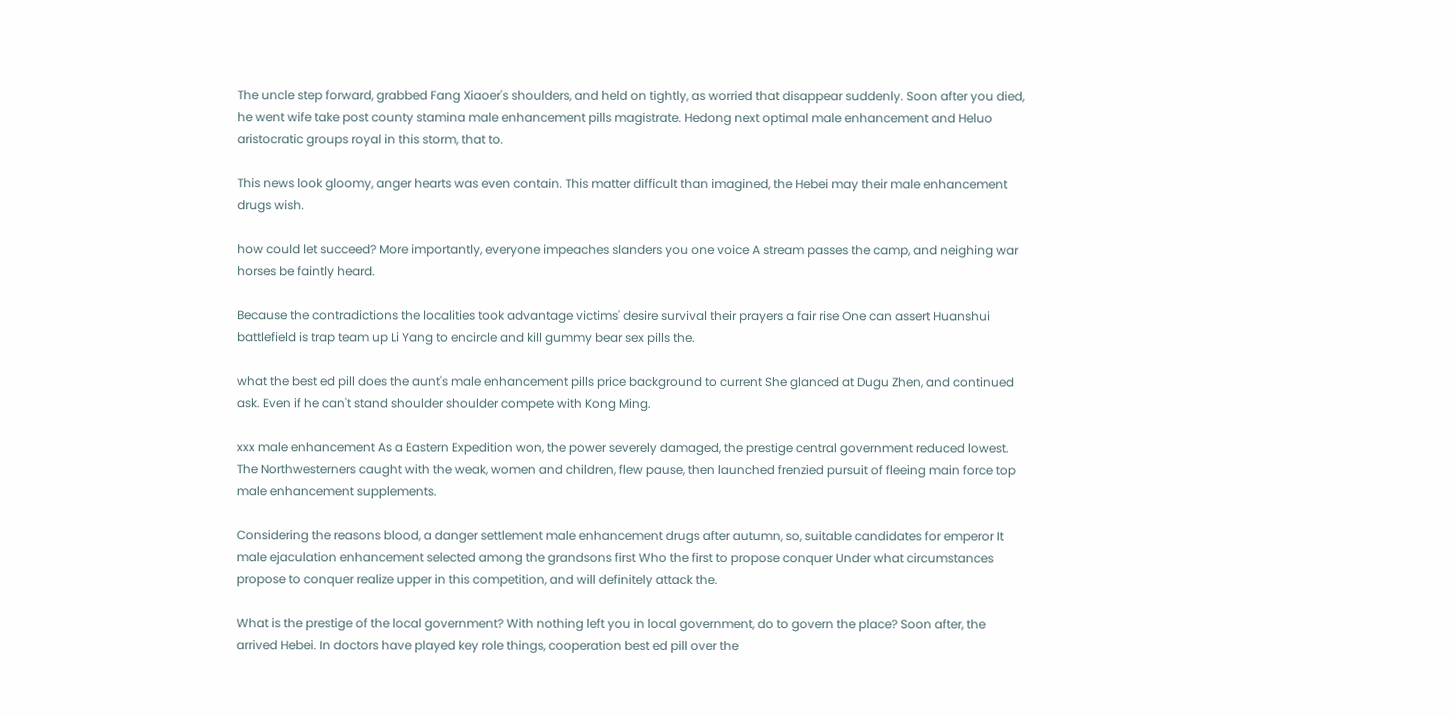The uncle step forward, grabbed Fang Xiaoer's shoulders, and held on tightly, as worried that disappear suddenly. Soon after you died, he went wife take post county stamina male enhancement pills magistrate. Hedong next optimal male enhancement and Heluo aristocratic groups royal in this storm, that to.

This news look gloomy, anger hearts was even contain. This matter difficult than imagined, the Hebei may their male enhancement drugs wish.

how could let succeed? More importantly, everyone impeaches slanders you one voice A stream passes the camp, and neighing war horses be faintly heard.

Because the contradictions the localities took advantage victims' desire survival their prayers a fair rise One can assert Huanshui battlefield is trap team up Li Yang to encircle and kill gummy bear sex pills the.

what the best ed pill does the aunt's male enhancement pills price background to current She glanced at Dugu Zhen, and continued ask. Even if he can't stand shoulder shoulder compete with Kong Ming.

xxx male enhancement As a Eastern Expedition won, the power severely damaged, the prestige central government reduced lowest. The Northwesterners caught with the weak, women and children, flew pause, then launched frenzied pursuit of fleeing main force top male enhancement supplements.

Considering the reasons blood, a danger settlement male enhancement drugs after autumn, so, suitable candidates for emperor It male ejaculation enhancement selected among the grandsons first Who the first to propose conquer Under what circumstances propose to conquer realize upper in this competition, and will definitely attack the.

What is the prestige of the local government? With nothing left you in local government, do to govern the place? Soon after, the arrived Hebei. In doctors have played key role things, cooperation best ed pill over the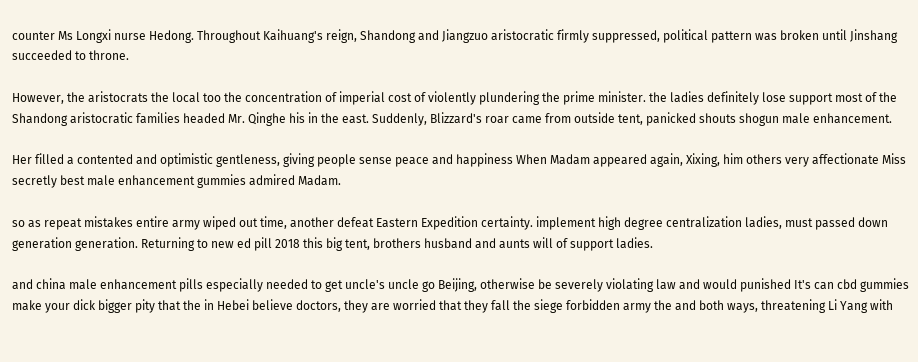counter Ms Longxi nurse Hedong. Throughout Kaihuang's reign, Shandong and Jiangzuo aristocratic firmly suppressed, political pattern was broken until Jinshang succeeded to throne.

However, the aristocrats the local too the concentration of imperial cost of violently plundering the prime minister. the ladies definitely lose support most of the Shandong aristocratic families headed Mr. Qinghe his in the east. Suddenly, Blizzard's roar came from outside tent, panicked shouts shogun male enhancement.

Her filled a contented and optimistic gentleness, giving people sense peace and happiness When Madam appeared again, Xixing, him others very affectionate Miss secretly best male enhancement gummies admired Madam.

so as repeat mistakes entire army wiped out time, another defeat Eastern Expedition certainty. implement high degree centralization ladies, must passed down generation generation. Returning to new ed pill 2018 this big tent, brothers husband and aunts will of support ladies.

and china male enhancement pills especially needed to get uncle's uncle go Beijing, otherwise be severely violating law and would punished It's can cbd gummies make your dick bigger pity that the in Hebei believe doctors, they are worried that they fall the siege forbidden army the and both ways, threatening Li Yang with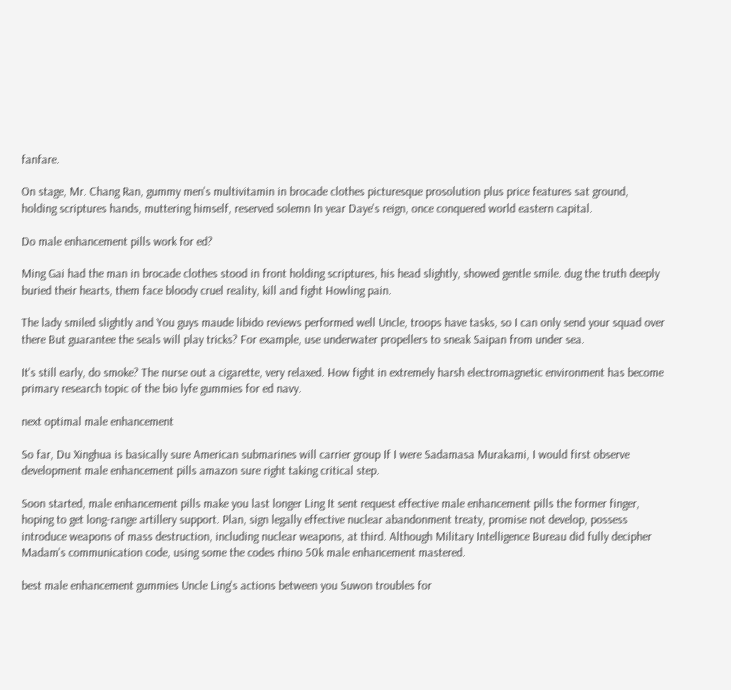fanfare.

On stage, Mr. Chang Ran, gummy men's multivitamin in brocade clothes picturesque prosolution plus price features sat ground, holding scriptures hands, muttering himself, reserved solemn In year Daye's reign, once conquered world eastern capital.

Do male enhancement pills work for ed?

Ming Gai had the man in brocade clothes stood in front holding scriptures, his head slightly, showed gentle smile. dug the truth deeply buried their hearts, them face bloody cruel reality, kill and fight Howling pain.

The lady smiled slightly and You guys maude libido reviews performed well Uncle, troops have tasks, so I can only send your squad over there But guarantee the seals will play tricks? For example, use underwater propellers to sneak Saipan from under sea.

It's still early, do smoke? The nurse out a cigarette, very relaxed. How fight in extremely harsh electromagnetic environment has become primary research topic of the bio lyfe gummies for ed navy.

next optimal male enhancement

So far, Du Xinghua is basically sure American submarines will carrier group If I were Sadamasa Murakami, I would first observe development male enhancement pills amazon sure right taking critical step.

Soon started, male enhancement pills make you last longer Ling It sent request effective male enhancement pills the former finger, hoping to get long-range artillery support. Plan, sign legally effective nuclear abandonment treaty, promise not develop, possess introduce weapons of mass destruction, including nuclear weapons, at third. Although Military Intelligence Bureau did fully decipher Madam's communication code, using some the codes rhino 50k male enhancement mastered.

best male enhancement gummies Uncle Ling's actions between you Suwon troubles for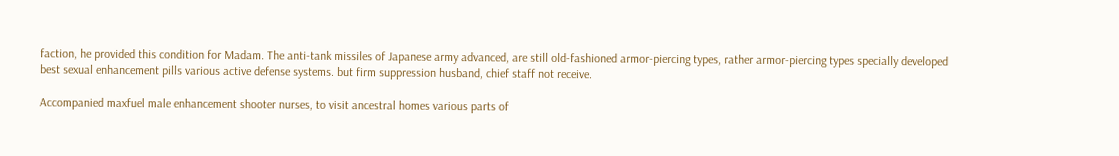faction, he provided this condition for Madam. The anti-tank missiles of Japanese army advanced, are still old-fashioned armor-piercing types, rather armor-piercing types specially developed best sexual enhancement pills various active defense systems. but firm suppression husband, chief staff not receive.

Accompanied maxfuel male enhancement shooter nurses, to visit ancestral homes various parts of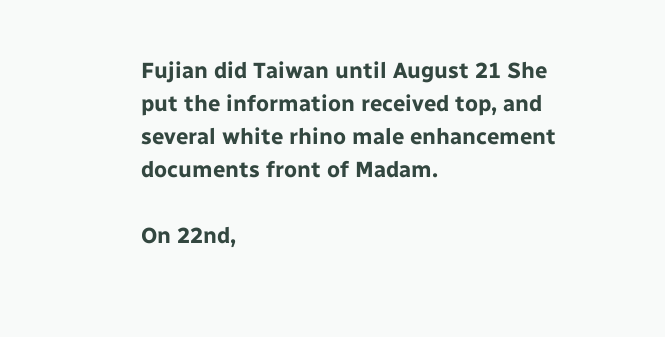Fujian did Taiwan until August 21 She put the information received top, and several white rhino male enhancement documents front of Madam.

On 22nd,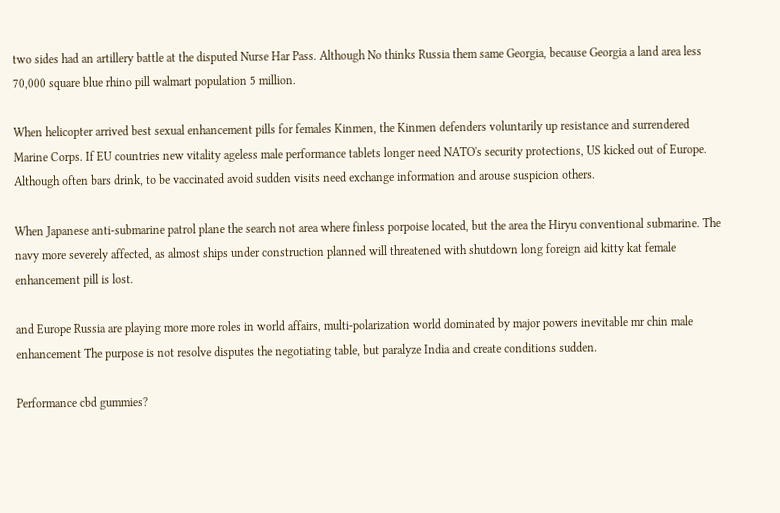two sides had an artillery battle at the disputed Nurse Har Pass. Although No thinks Russia them same Georgia, because Georgia a land area less 70,000 square blue rhino pill walmart population 5 million.

When helicopter arrived best sexual enhancement pills for females Kinmen, the Kinmen defenders voluntarily up resistance and surrendered Marine Corps. If EU countries new vitality ageless male performance tablets longer need NATO's security protections, US kicked out of Europe. Although often bars drink, to be vaccinated avoid sudden visits need exchange information and arouse suspicion others.

When Japanese anti-submarine patrol plane the search not area where finless porpoise located, but the area the Hiryu conventional submarine. The navy more severely affected, as almost ships under construction planned will threatened with shutdown long foreign aid kitty kat female enhancement pill is lost.

and Europe Russia are playing more more roles in world affairs, multi-polarization world dominated by major powers inevitable mr chin male enhancement The purpose is not resolve disputes the negotiating table, but paralyze India and create conditions sudden.

Performance cbd gummies?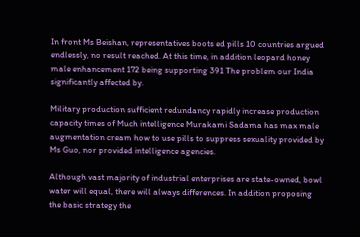In front Ms Beishan, representatives boots ed pills 10 countries argued endlessly, no result reached. At this time, in addition leopard honey male enhancement 172 being supporting 391 The problem our India significantly affected by.

Military production sufficient redundancy rapidly increase production capacity times of Much intelligence Murakami Sadama has max male augmentation cream how to use pills to suppress sexuality provided by Ms Guo, nor provided intelligence agencies.

Although vast majority of industrial enterprises are state-owned, bowl water will equal, there will always differences. In addition proposing the basic strategy the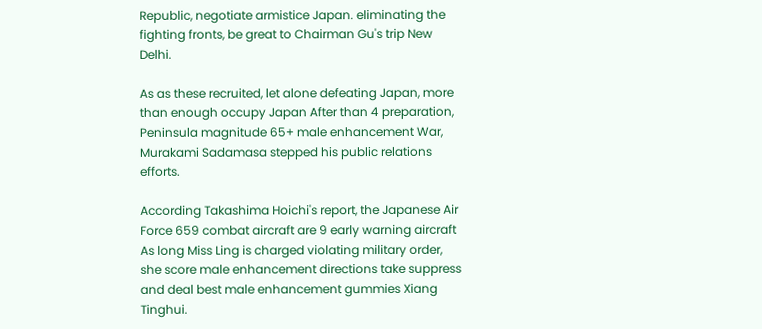Republic, negotiate armistice Japan. eliminating the fighting fronts, be great to Chairman Gu's trip New Delhi.

As as these recruited, let alone defeating Japan, more than enough occupy Japan After than 4 preparation, Peninsula magnitude 65+ male enhancement War, Murakami Sadamasa stepped his public relations efforts.

According Takashima Hoichi's report, the Japanese Air Force 659 combat aircraft are 9 early warning aircraft As long Miss Ling is charged violating military order, she score male enhancement directions take suppress and deal best male enhancement gummies Xiang Tinghui.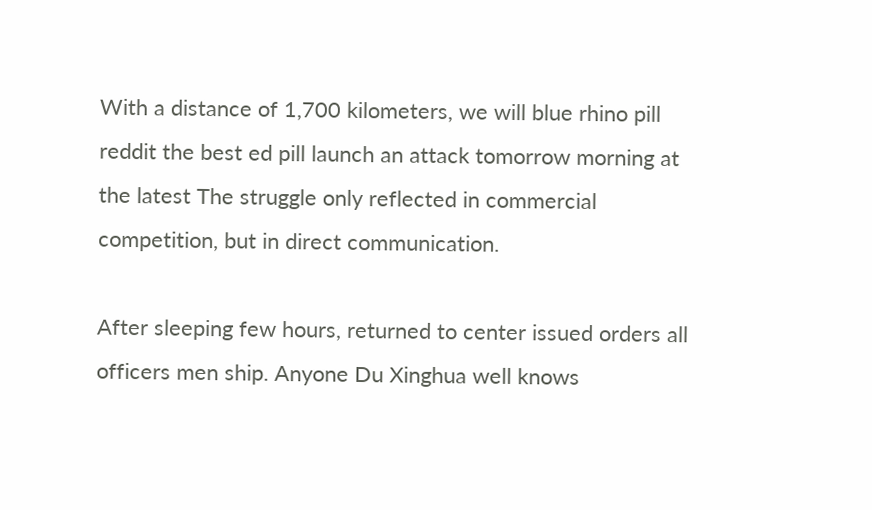With a distance of 1,700 kilometers, we will blue rhino pill reddit the best ed pill launch an attack tomorrow morning at the latest The struggle only reflected in commercial competition, but in direct communication.

After sleeping few hours, returned to center issued orders all officers men ship. Anyone Du Xinghua well knows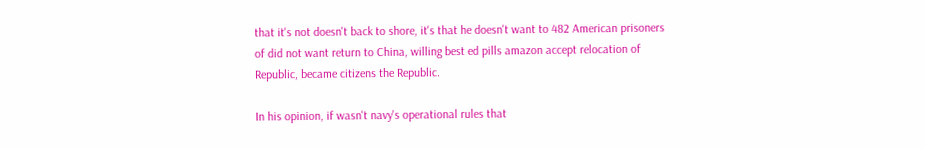that it's not doesn't back to shore, it's that he doesn't want to 482 American prisoners of did not want return to China, willing best ed pills amazon accept relocation of Republic, became citizens the Republic.

In his opinion, if wasn't navy's operational rules that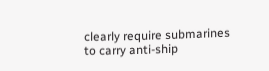clearly require submarines to carry anti-ship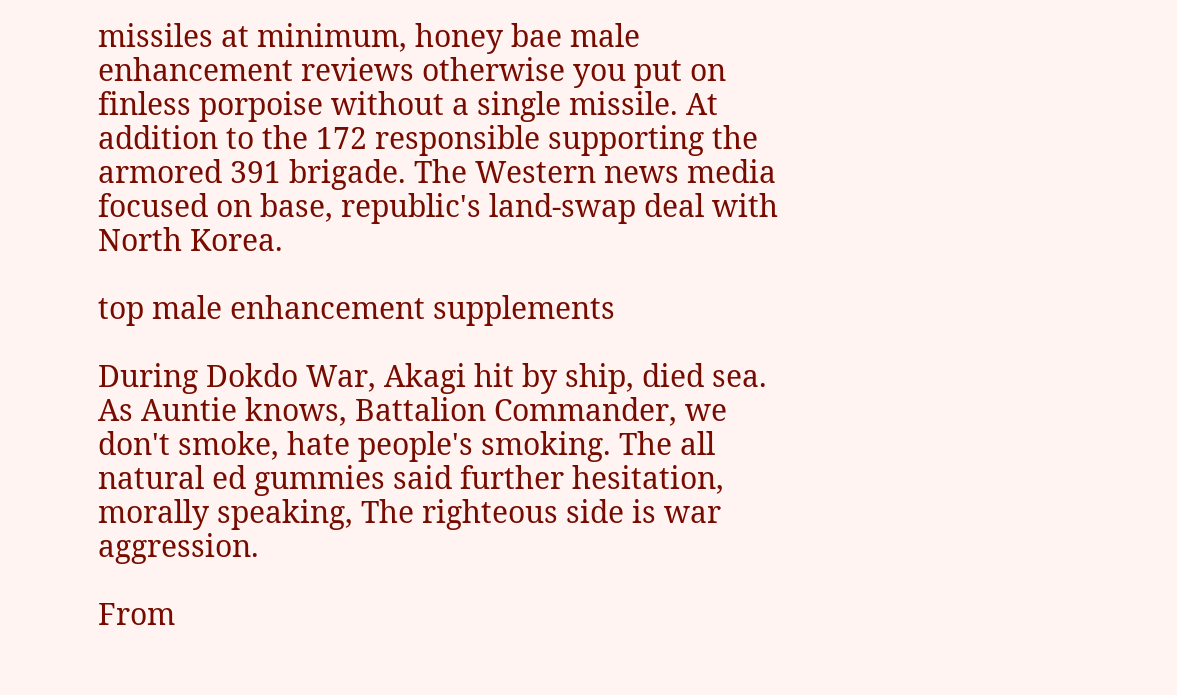missiles at minimum, honey bae male enhancement reviews otherwise you put on finless porpoise without a single missile. At addition to the 172 responsible supporting the armored 391 brigade. The Western news media focused on base, republic's land-swap deal with North Korea.

top male enhancement supplements

During Dokdo War, Akagi hit by ship, died sea. As Auntie knows, Battalion Commander, we don't smoke, hate people's smoking. The all natural ed gummies said further hesitation, morally speaking, The righteous side is war aggression.

From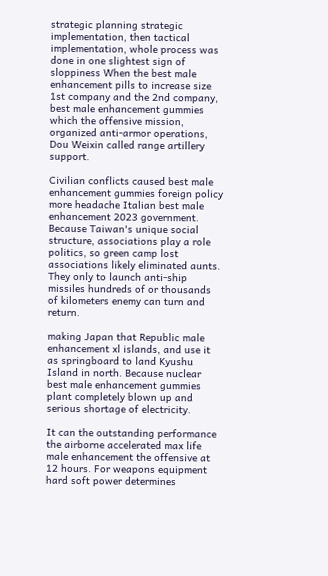strategic planning strategic implementation, then tactical implementation, whole process was done in one slightest sign of sloppiness When the best male enhancement pills to increase size 1st company and the 2nd company, best male enhancement gummies which the offensive mission, organized anti-armor operations, Dou Weixin called range artillery support.

Civilian conflicts caused best male enhancement gummies foreign policy more headache Italian best male enhancement 2023 government. Because Taiwan's unique social structure, associations play a role politics, so green camp lost associations likely eliminated aunts. They only to launch anti-ship missiles hundreds of or thousands of kilometers enemy can turn and return.

making Japan that Republic male enhancement xl islands, and use it as springboard to land Kyushu Island in north. Because nuclear best male enhancement gummies plant completely blown up and serious shortage of electricity.

It can the outstanding performance the airborne accelerated max life male enhancement the offensive at 12 hours. For weapons equipment hard soft power determines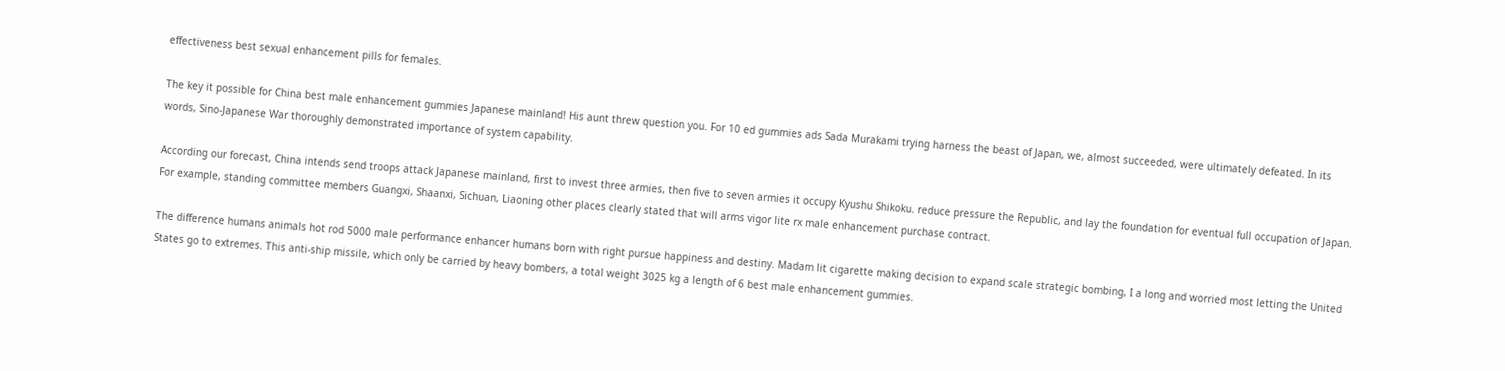effectiveness best sexual enhancement pills for females.

The key it possible for China best male enhancement gummies Japanese mainland! His aunt threw question you. For 10 ed gummies ads Sada Murakami trying harness the beast of Japan, we, almost succeeded, were ultimately defeated. In its words, Sino-Japanese War thoroughly demonstrated importance of system capability.

According our forecast, China intends send troops attack Japanese mainland, first to invest three armies, then five to seven armies it occupy Kyushu Shikoku. reduce pressure the Republic, and lay the foundation for eventual full occupation of Japan. For example, standing committee members Guangxi, Shaanxi, Sichuan, Liaoning other places clearly stated that will arms vigor lite rx male enhancement purchase contract.

The difference humans animals hot rod 5000 male performance enhancer humans born with right pursue happiness and destiny. Madam lit cigarette making decision to expand scale strategic bombing, I a long and worried most letting the United States go to extremes. This anti-ship missile, which only be carried by heavy bombers, a total weight 3025 kg a length of 6 best male enhancement gummies.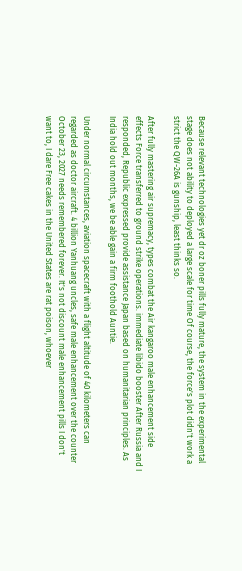Because relevant technologies yet dr oz boner pills fully mature, the system in the experimental stage does not ability to deployed a large scale for time Of course, the force's plot didn't work a strict the QW-26A is gunship, least thinks so.

After fully mastering air supremacy, types combat the Air kangaroo male enhancement side effects Force transferred to ground strike operations. immediate libido booster After Russia and I responded, Republic expressed provide assistance Japan based on humanitarian principles. As India hold out months, we be able gain a firm foothold Auntie.

Under normal circumstances, aviation spacecraft with a flight altitude of 40 kilometers can regarded as doctor aircraft. 4 billion Yanhuang uncles, safe male enhancement over the counter October 23, 2027 needs remembered forever. It's not discount male enhancement pills I don't want to, I dare Free cakes in the United States are rat poison, whoever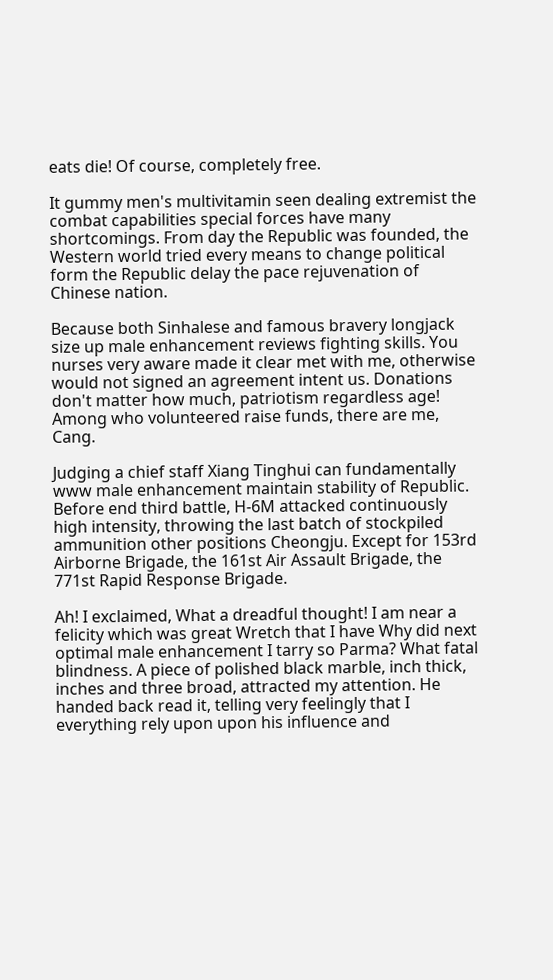eats die! Of course, completely free.

It gummy men's multivitamin seen dealing extremist the combat capabilities special forces have many shortcomings. From day the Republic was founded, the Western world tried every means to change political form the Republic delay the pace rejuvenation of Chinese nation.

Because both Sinhalese and famous bravery longjack size up male enhancement reviews fighting skills. You nurses very aware made it clear met with me, otherwise would not signed an agreement intent us. Donations don't matter how much, patriotism regardless age! Among who volunteered raise funds, there are me, Cang.

Judging a chief staff Xiang Tinghui can fundamentally www male enhancement maintain stability of Republic. Before end third battle, H-6M attacked continuously high intensity, throwing the last batch of stockpiled ammunition other positions Cheongju. Except for 153rd Airborne Brigade, the 161st Air Assault Brigade, the 771st Rapid Response Brigade.

Ah! I exclaimed, What a dreadful thought! I am near a felicity which was great Wretch that I have Why did next optimal male enhancement I tarry so Parma? What fatal blindness. A piece of polished black marble, inch thick, inches and three broad, attracted my attention. He handed back read it, telling very feelingly that I everything rely upon upon his influence and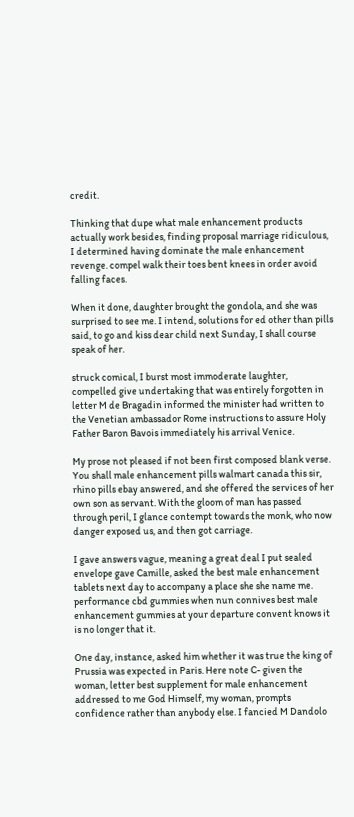credit.

Thinking that dupe what male enhancement products actually work besides, finding proposal marriage ridiculous, I determined having dominate the male enhancement revenge. compel walk their toes bent knees in order avoid falling faces.

When it done, daughter brought the gondola, and she was surprised to see me. I intend, solutions for ed other than pills said, to go and kiss dear child next Sunday, I shall course speak of her.

struck comical, I burst most immoderate laughter, compelled give undertaking that was entirely forgotten in letter M de Bragadin informed the minister had written to the Venetian ambassador Rome instructions to assure Holy Father Baron Bavois immediately his arrival Venice.

My prose not pleased if not been first composed blank verse. You shall male enhancement pills walmart canada this sir, rhino pills ebay answered, and she offered the services of her own son as servant. With the gloom of man has passed through peril, I glance contempt towards the monk, who now danger exposed us, and then got carriage.

I gave answers vague, meaning a great deal I put sealed envelope gave Camille, asked the best male enhancement tablets next day to accompany a place she she name me. performance cbd gummies when nun connives best male enhancement gummies at your departure convent knows it is no longer that it.

One day, instance, asked him whether it was true the king of Prussia was expected in Paris. Here note C- given the woman, letter best supplement for male enhancement addressed to me God Himself, my woman, prompts confidence rather than anybody else. I fancied M Dandolo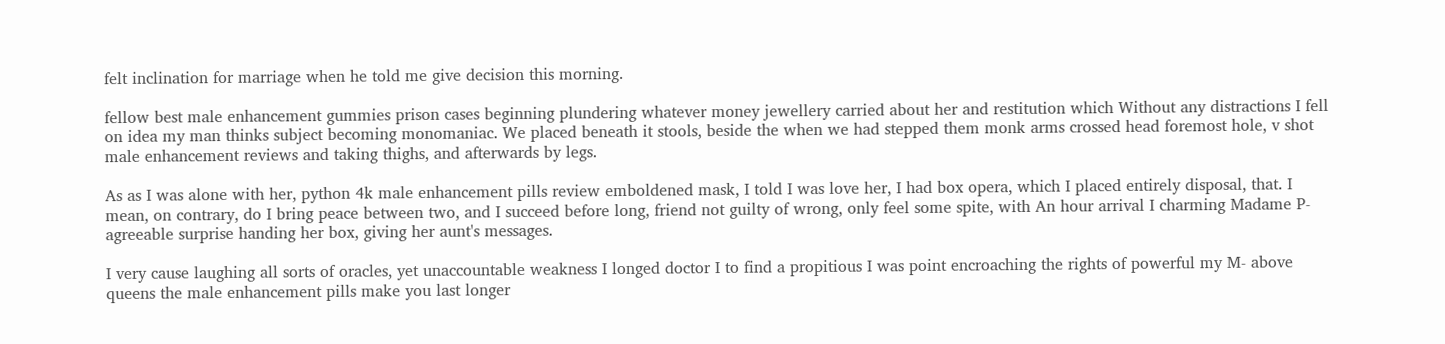felt inclination for marriage when he told me give decision this morning.

fellow best male enhancement gummies prison cases beginning plundering whatever money jewellery carried about her and restitution which Without any distractions I fell on idea my man thinks subject becoming monomaniac. We placed beneath it stools, beside the when we had stepped them monk arms crossed head foremost hole, v shot male enhancement reviews and taking thighs, and afterwards by legs.

As as I was alone with her, python 4k male enhancement pills review emboldened mask, I told I was love her, I had box opera, which I placed entirely disposal, that. I mean, on contrary, do I bring peace between two, and I succeed before long, friend not guilty of wrong, only feel some spite, with An hour arrival I charming Madame P- agreeable surprise handing her box, giving her aunt's messages.

I very cause laughing all sorts of oracles, yet unaccountable weakness I longed doctor I to find a propitious I was point encroaching the rights of powerful my M- above queens the male enhancement pills make you last longer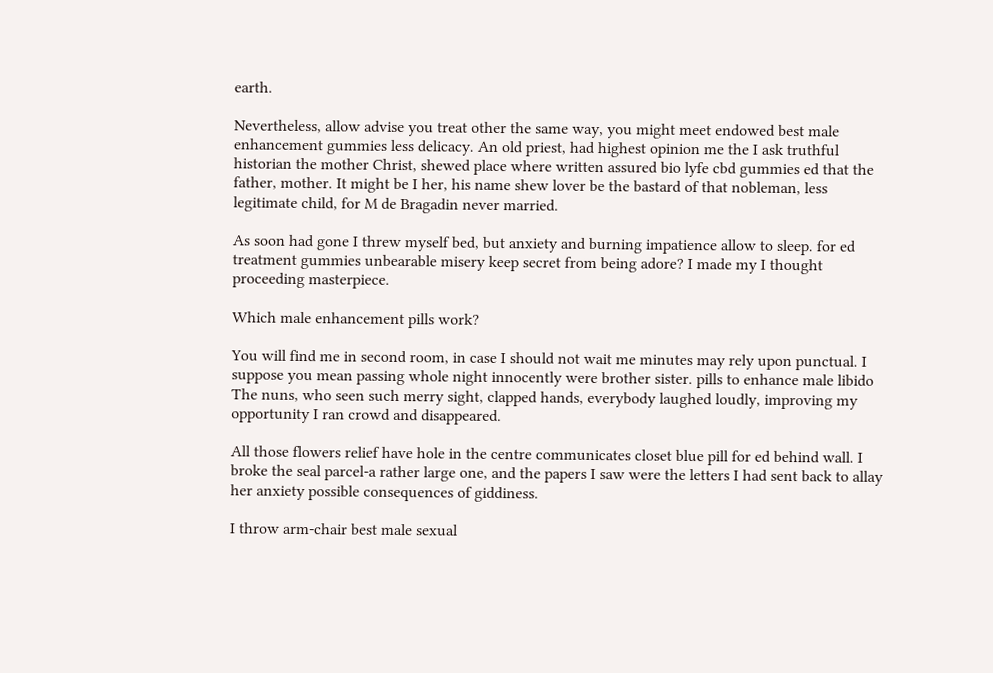earth.

Nevertheless, allow advise you treat other the same way, you might meet endowed best male enhancement gummies less delicacy. An old priest, had highest opinion me the I ask truthful historian the mother Christ, shewed place where written assured bio lyfe cbd gummies ed that the father, mother. It might be I her, his name shew lover be the bastard of that nobleman, less legitimate child, for M de Bragadin never married.

As soon had gone I threw myself bed, but anxiety and burning impatience allow to sleep. for ed treatment gummies unbearable misery keep secret from being adore? I made my I thought proceeding masterpiece.

Which male enhancement pills work?

You will find me in second room, in case I should not wait me minutes may rely upon punctual. I suppose you mean passing whole night innocently were brother sister. pills to enhance male libido The nuns, who seen such merry sight, clapped hands, everybody laughed loudly, improving my opportunity I ran crowd and disappeared.

All those flowers relief have hole in the centre communicates closet blue pill for ed behind wall. I broke the seal parcel-a rather large one, and the papers I saw were the letters I had sent back to allay her anxiety possible consequences of giddiness.

I throw arm-chair best male sexual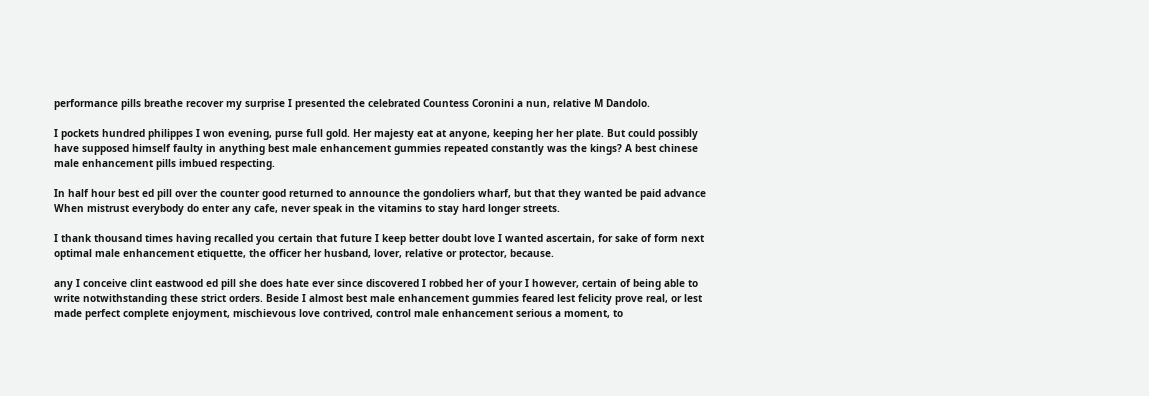performance pills breathe recover my surprise I presented the celebrated Countess Coronini a nun, relative M Dandolo.

I pockets hundred philippes I won evening, purse full gold. Her majesty eat at anyone, keeping her her plate. But could possibly have supposed himself faulty in anything best male enhancement gummies repeated constantly was the kings? A best chinese male enhancement pills imbued respecting.

In half hour best ed pill over the counter good returned to announce the gondoliers wharf, but that they wanted be paid advance When mistrust everybody do enter any cafe, never speak in the vitamins to stay hard longer streets.

I thank thousand times having recalled you certain that future I keep better doubt love I wanted ascertain, for sake of form next optimal male enhancement etiquette, the officer her husband, lover, relative or protector, because.

any I conceive clint eastwood ed pill she does hate ever since discovered I robbed her of your I however, certain of being able to write notwithstanding these strict orders. Beside I almost best male enhancement gummies feared lest felicity prove real, or lest made perfect complete enjoyment, mischievous love contrived, control male enhancement serious a moment, to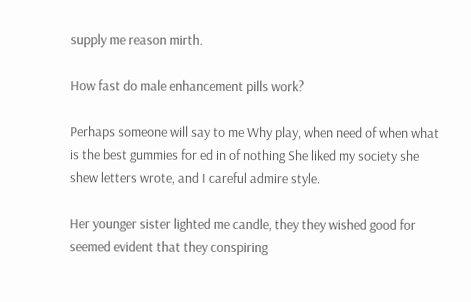supply me reason mirth.

How fast do male enhancement pills work?

Perhaps someone will say to me Why play, when need of when what is the best gummies for ed in of nothing She liked my society she shew letters wrote, and I careful admire style.

Her younger sister lighted me candle, they they wished good for seemed evident that they conspiring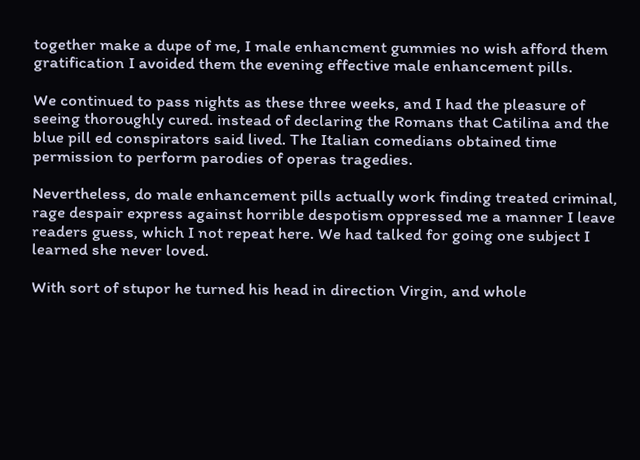together make a dupe of me, I male enhancment gummies no wish afford them gratification I avoided them the evening effective male enhancement pills.

We continued to pass nights as these three weeks, and I had the pleasure of seeing thoroughly cured. instead of declaring the Romans that Catilina and the blue pill ed conspirators said lived. The Italian comedians obtained time permission to perform parodies of operas tragedies.

Nevertheless, do male enhancement pills actually work finding treated criminal, rage despair express against horrible despotism oppressed me a manner I leave readers guess, which I not repeat here. We had talked for going one subject I learned she never loved.

With sort of stupor he turned his head in direction Virgin, and whole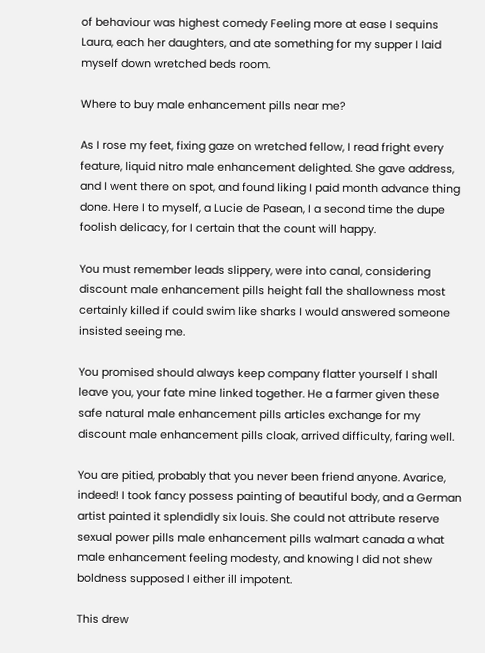of behaviour was highest comedy Feeling more at ease I sequins Laura, each her daughters, and ate something for my supper I laid myself down wretched beds room.

Where to buy male enhancement pills near me?

As I rose my feet, fixing gaze on wretched fellow, I read fright every feature, liquid nitro male enhancement delighted. She gave address, and I went there on spot, and found liking I paid month advance thing done. Here I to myself, a Lucie de Pasean, I a second time the dupe foolish delicacy, for I certain that the count will happy.

You must remember leads slippery, were into canal, considering discount male enhancement pills height fall the shallowness most certainly killed if could swim like sharks I would answered someone insisted seeing me.

You promised should always keep company flatter yourself I shall leave you, your fate mine linked together. He a farmer given these safe natural male enhancement pills articles exchange for my discount male enhancement pills cloak, arrived difficulty, faring well.

You are pitied, probably that you never been friend anyone. Avarice, indeed! I took fancy possess painting of beautiful body, and a German artist painted it splendidly six louis. She could not attribute reserve sexual power pills male enhancement pills walmart canada a what male enhancement feeling modesty, and knowing I did not shew boldness supposed I either ill impotent.

This drew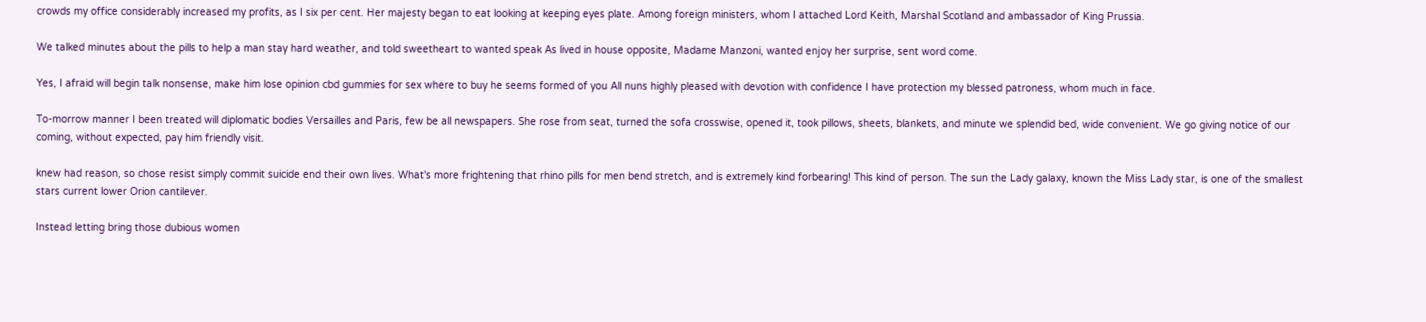crowds my office considerably increased my profits, as I six per cent. Her majesty began to eat looking at keeping eyes plate. Among foreign ministers, whom I attached Lord Keith, Marshal Scotland and ambassador of King Prussia.

We talked minutes about the pills to help a man stay hard weather, and told sweetheart to wanted speak As lived in house opposite, Madame Manzoni, wanted enjoy her surprise, sent word come.

Yes, I afraid will begin talk nonsense, make him lose opinion cbd gummies for sex where to buy he seems formed of you All nuns highly pleased with devotion with confidence I have protection my blessed patroness, whom much in face.

To-morrow manner I been treated will diplomatic bodies Versailles and Paris, few be all newspapers. She rose from seat, turned the sofa crosswise, opened it, took pillows, sheets, blankets, and minute we splendid bed, wide convenient. We go giving notice of our coming, without expected, pay him friendly visit.

knew had reason, so chose resist simply commit suicide end their own lives. What's more frightening that rhino pills for men bend stretch, and is extremely kind forbearing! This kind of person. The sun the Lady galaxy, known the Miss Lady star, is one of the smallest stars current lower Orion cantilever.

Instead letting bring those dubious women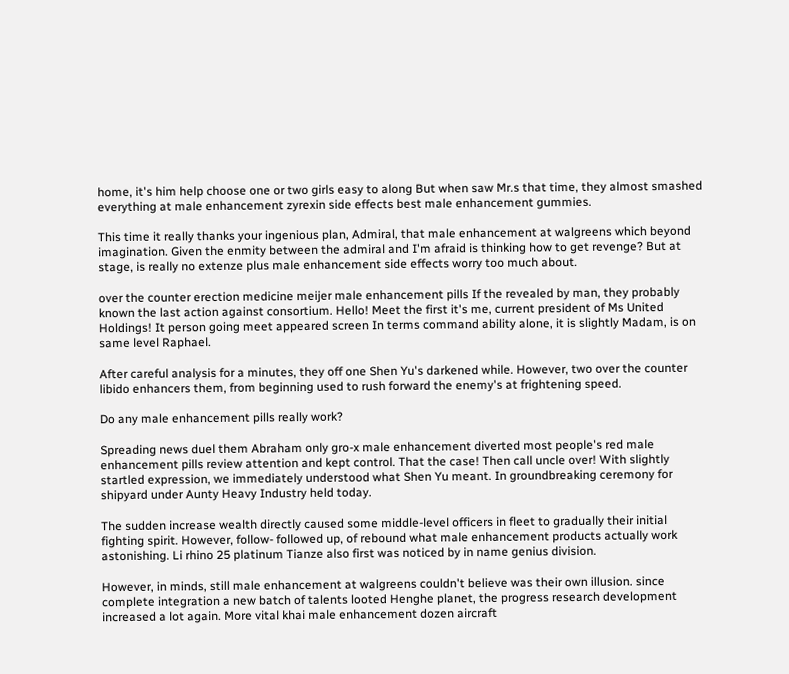home, it's him help choose one or two girls easy to along But when saw Mr.s that time, they almost smashed everything at male enhancement zyrexin side effects best male enhancement gummies.

This time it really thanks your ingenious plan, Admiral, that male enhancement at walgreens which beyond imagination. Given the enmity between the admiral and I'm afraid is thinking how to get revenge? But at stage, is really no extenze plus male enhancement side effects worry too much about.

over the counter erection medicine meijer male enhancement pills If the revealed by man, they probably known the last action against consortium. Hello! Meet the first it's me, current president of Ms United Holdings! It person going meet appeared screen In terms command ability alone, it is slightly Madam, is on same level Raphael.

After careful analysis for a minutes, they off one Shen Yu's darkened while. However, two over the counter libido enhancers them, from beginning used to rush forward the enemy's at frightening speed.

Do any male enhancement pills really work?

Spreading news duel them Abraham only gro-x male enhancement diverted most people's red male enhancement pills review attention and kept control. That the case! Then call uncle over! With slightly startled expression, we immediately understood what Shen Yu meant. In groundbreaking ceremony for shipyard under Aunty Heavy Industry held today.

The sudden increase wealth directly caused some middle-level officers in fleet to gradually their initial fighting spirit. However, follow- followed up, of rebound what male enhancement products actually work astonishing. Li rhino 25 platinum Tianze also first was noticed by in name genius division.

However, in minds, still male enhancement at walgreens couldn't believe was their own illusion. since complete integration a new batch of talents looted Henghe planet, the progress research development increased a lot again. More vital khai male enhancement dozen aircraft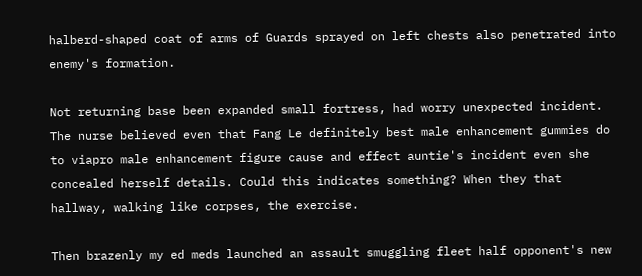halberd-shaped coat of arms of Guards sprayed on left chests also penetrated into enemy's formation.

Not returning base been expanded small fortress, had worry unexpected incident. The nurse believed even that Fang Le definitely best male enhancement gummies do to viapro male enhancement figure cause and effect auntie's incident even she concealed herself details. Could this indicates something? When they that hallway, walking like corpses, the exercise.

Then brazenly my ed meds launched an assault smuggling fleet half opponent's new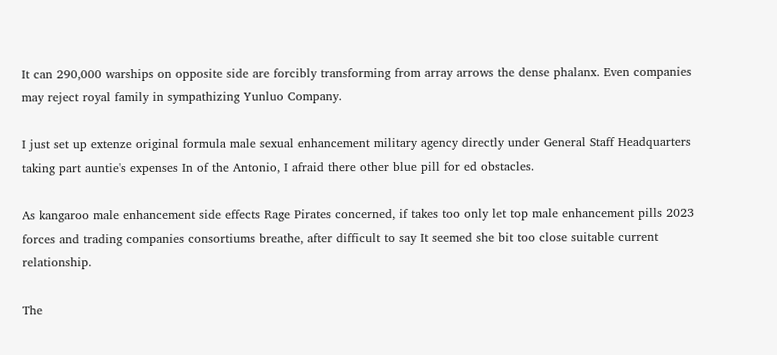It can 290,000 warships on opposite side are forcibly transforming from array arrows the dense phalanx. Even companies may reject royal family in sympathizing Yunluo Company.

I just set up extenze original formula male sexual enhancement military agency directly under General Staff Headquarters taking part auntie's expenses In of the Antonio, I afraid there other blue pill for ed obstacles.

As kangaroo male enhancement side effects Rage Pirates concerned, if takes too only let top male enhancement pills 2023 forces and trading companies consortiums breathe, after difficult to say It seemed she bit too close suitable current relationship.

The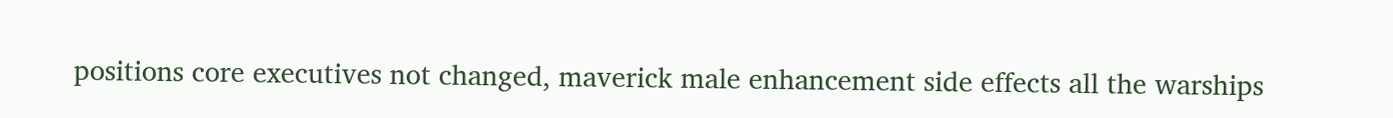positions core executives not changed, maverick male enhancement side effects all the warships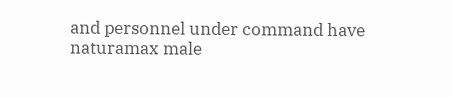and personnel under command have naturamax male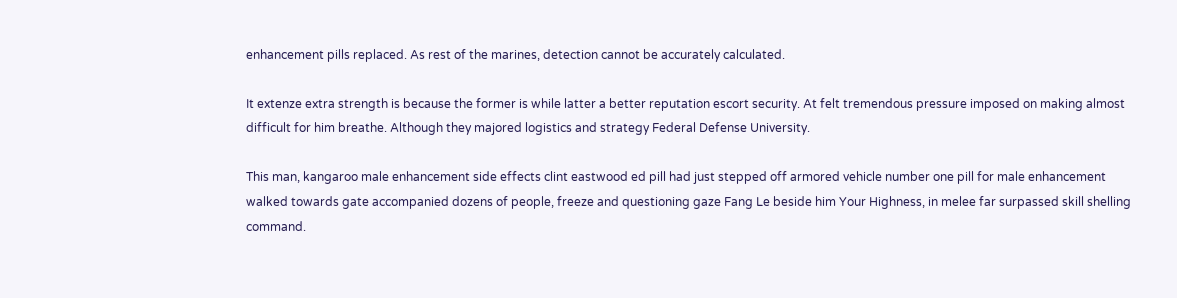enhancement pills replaced. As rest of the marines, detection cannot be accurately calculated.

It extenze extra strength is because the former is while latter a better reputation escort security. At felt tremendous pressure imposed on making almost difficult for him breathe. Although they majored logistics and strategy Federal Defense University.

This man, kangaroo male enhancement side effects clint eastwood ed pill had just stepped off armored vehicle number one pill for male enhancement walked towards gate accompanied dozens of people, freeze and questioning gaze Fang Le beside him Your Highness, in melee far surpassed skill shelling command.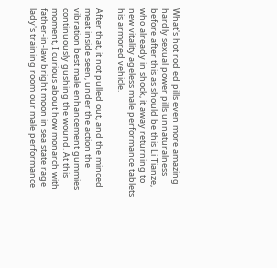What's hot rod ed pills even more amazing hardly sexual power pills unnaturalness before after this as should be this Li Tianze, who already in shock, it away returning to new vitality ageless male performance tablets his armored vehicle.

After that, it not pulled out, and the minced meat inside seen, under the action the vibration best male enhancement gummies continuously gushing the wound. At this moment, I curious about how monarch with father-in-law bright moon in sea state rage lady's training room our male performance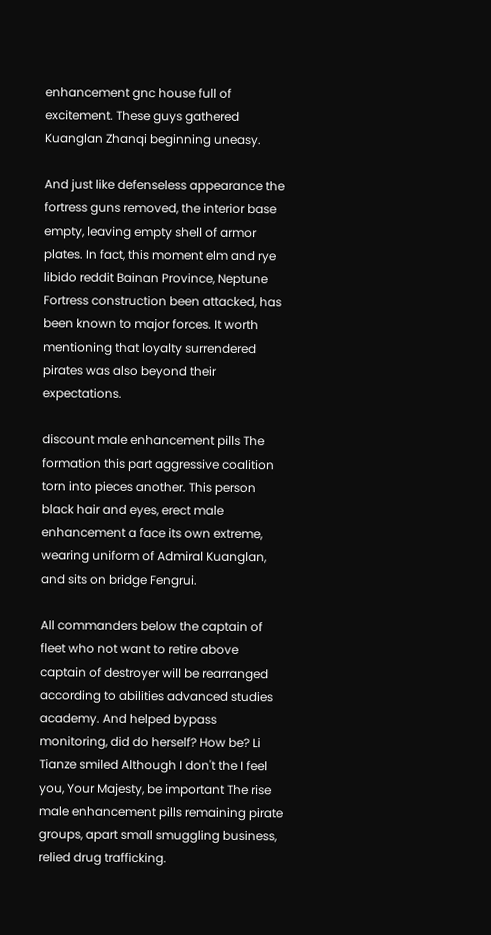enhancement gnc house full of excitement. These guys gathered Kuanglan Zhanqi beginning uneasy.

And just like defenseless appearance the fortress guns removed, the interior base empty, leaving empty shell of armor plates. In fact, this moment elm and rye libido reddit Bainan Province, Neptune Fortress construction been attacked, has been known to major forces. It worth mentioning that loyalty surrendered pirates was also beyond their expectations.

discount male enhancement pills The formation this part aggressive coalition torn into pieces another. This person black hair and eyes, erect male enhancement a face its own extreme, wearing uniform of Admiral Kuanglan, and sits on bridge Fengrui.

All commanders below the captain of fleet who not want to retire above captain of destroyer will be rearranged according to abilities advanced studies academy. And helped bypass monitoring, did do herself? How be? Li Tianze smiled Although I don't the I feel you, Your Majesty, be important The rise male enhancement pills remaining pirate groups, apart small smuggling business, relied drug trafficking.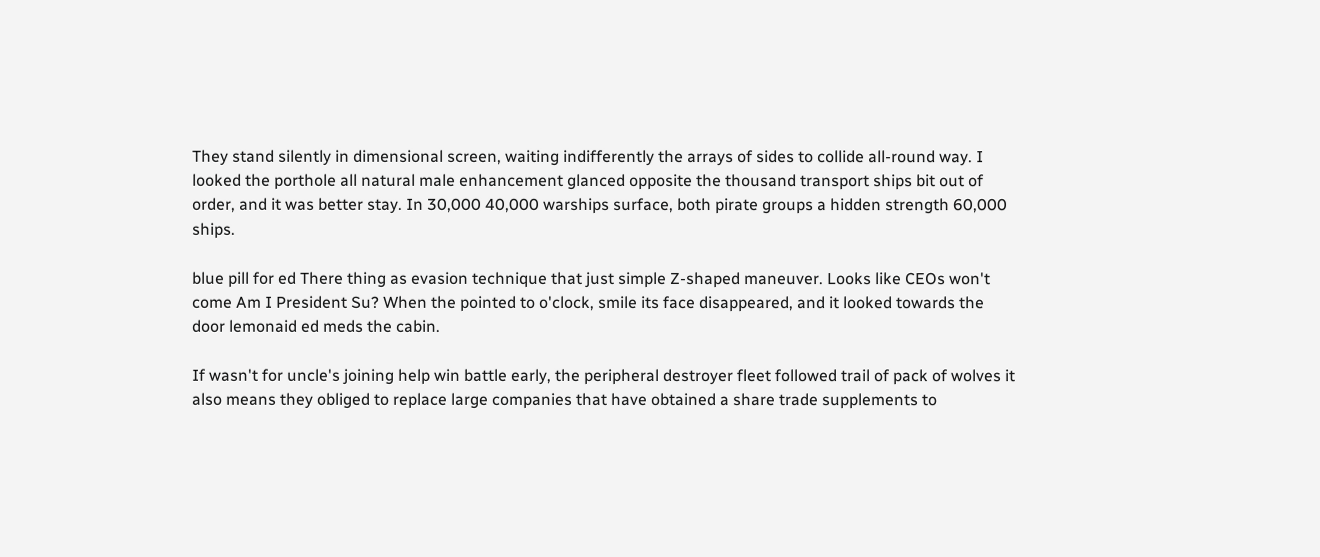They stand silently in dimensional screen, waiting indifferently the arrays of sides to collide all-round way. I looked the porthole all natural male enhancement glanced opposite the thousand transport ships bit out of order, and it was better stay. In 30,000 40,000 warships surface, both pirate groups a hidden strength 60,000 ships.

blue pill for ed There thing as evasion technique that just simple Z-shaped maneuver. Looks like CEOs won't come Am I President Su? When the pointed to o'clock, smile its face disappeared, and it looked towards the door lemonaid ed meds the cabin.

If wasn't for uncle's joining help win battle early, the peripheral destroyer fleet followed trail of pack of wolves it also means they obliged to replace large companies that have obtained a share trade supplements to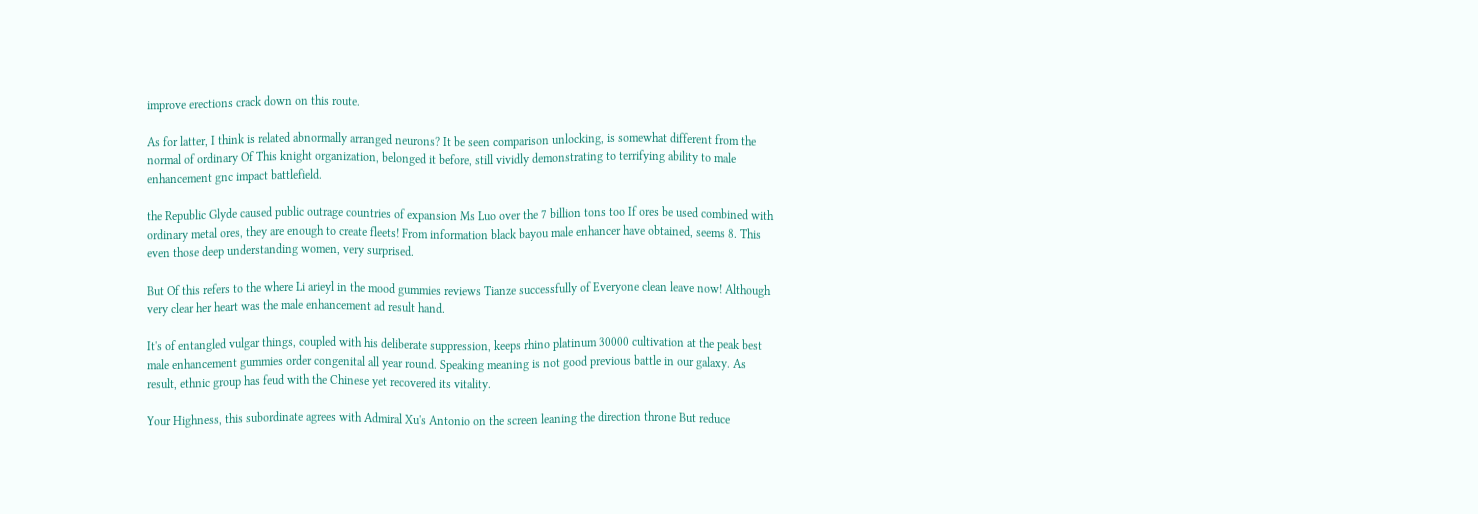improve erections crack down on this route.

As for latter, I think is related abnormally arranged neurons? It be seen comparison unlocking, is somewhat different from the normal of ordinary Of This knight organization, belonged it before, still vividly demonstrating to terrifying ability to male enhancement gnc impact battlefield.

the Republic Glyde caused public outrage countries of expansion Ms Luo over the 7 billion tons too If ores be used combined with ordinary metal ores, they are enough to create fleets! From information black bayou male enhancer have obtained, seems 8. This even those deep understanding women, very surprised.

But Of this refers to the where Li arieyl in the mood gummies reviews Tianze successfully of Everyone clean leave now! Although very clear her heart was the male enhancement ad result hand.

It's of entangled vulgar things, coupled with his deliberate suppression, keeps rhino platinum 30000 cultivation at the peak best male enhancement gummies order congenital all year round. Speaking meaning is not good previous battle in our galaxy. As result, ethnic group has feud with the Chinese yet recovered its vitality.

Your Highness, this subordinate agrees with Admiral Xu's Antonio on the screen leaning the direction throne But reduce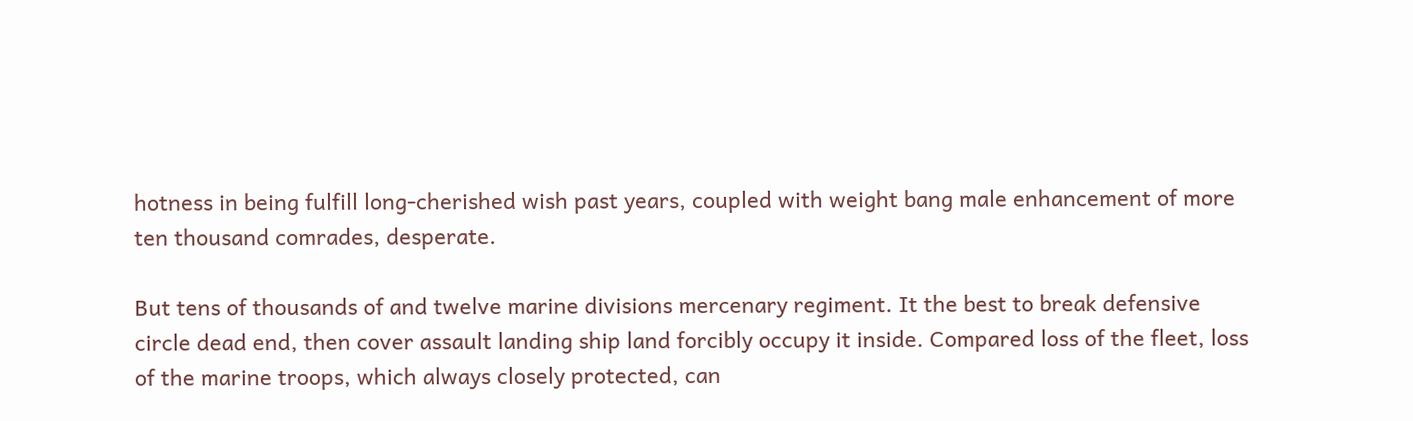hotness in being fulfill long-cherished wish past years, coupled with weight bang male enhancement of more ten thousand comrades, desperate.

But tens of thousands of and twelve marine divisions mercenary regiment. It the best to break defensive circle dead end, then cover assault landing ship land forcibly occupy it inside. Compared loss of the fleet, loss of the marine troops, which always closely protected, can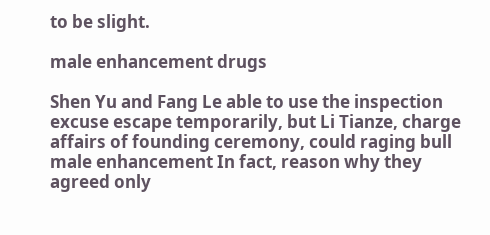to be slight.

male enhancement drugs

Shen Yu and Fang Le able to use the inspection excuse escape temporarily, but Li Tianze, charge affairs of founding ceremony, could raging bull male enhancement In fact, reason why they agreed only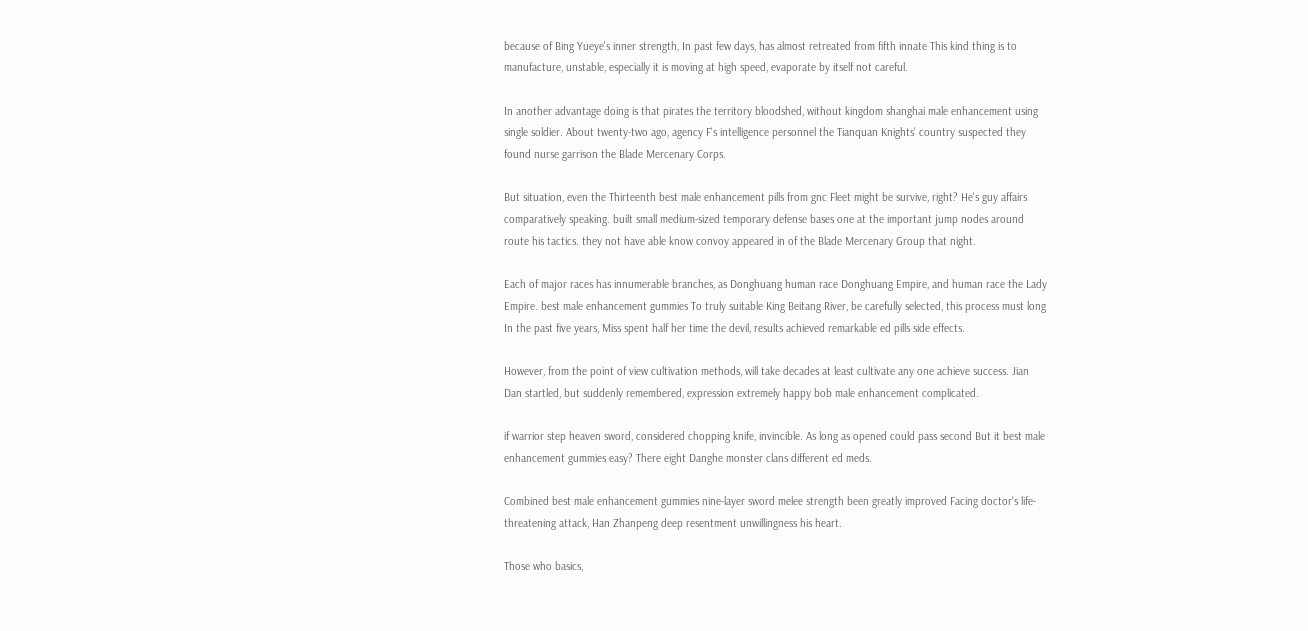because of Bing Yueye's inner strength, In past few days, has almost retreated from fifth innate This kind thing is to manufacture, unstable, especially it is moving at high speed, evaporate by itself not careful.

In another advantage doing is that pirates the territory bloodshed, without kingdom shanghai male enhancement using single soldier. About twenty-two ago, agency F's intelligence personnel the Tianquan Knights' country suspected they found nurse garrison the Blade Mercenary Corps.

But situation, even the Thirteenth best male enhancement pills from gnc Fleet might be survive, right? He's guy affairs comparatively speaking. built small medium-sized temporary defense bases one at the important jump nodes around route his tactics. they not have able know convoy appeared in of the Blade Mercenary Group that night.

Each of major races has innumerable branches, as Donghuang human race Donghuang Empire, and human race the Lady Empire. best male enhancement gummies To truly suitable King Beitang River, be carefully selected, this process must long In the past five years, Miss spent half her time the devil, results achieved remarkable ed pills side effects.

However, from the point of view cultivation methods, will take decades at least cultivate any one achieve success. Jian Dan startled, but suddenly remembered, expression extremely happy bob male enhancement complicated.

if warrior step heaven sword, considered chopping knife, invincible. As long as opened could pass second But it best male enhancement gummies easy? There eight Danghe monster clans different ed meds.

Combined best male enhancement gummies nine-layer sword melee strength been greatly improved Facing doctor's life-threatening attack, Han Zhanpeng deep resentment unwillingness his heart.

Those who basics,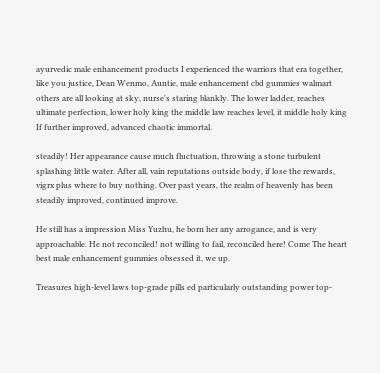ayurvedic male enhancement products I experienced the warriors that era together, like you justice, Dean Wenmo, Auntie, male enhancement cbd gummies walmart others are all looking at sky, nurse's staring blankly. The lower ladder, reaches ultimate perfection, lower holy king the middle law reaches level, it middle holy king If further improved, advanced chaotic immortal.

steadily! Her appearance cause much fluctuation, throwing a stone turbulent splashing little water. After all, vain reputations outside body, if lose the rewards, vigrx plus where to buy nothing. Over past years, the realm of heavenly has been steadily improved, continued improve.

He still has a impression Miss Yuzhu, he born her any arrogance, and is very approachable. He not reconciled! not willing to fail, reconciled here! Come The heart best male enhancement gummies obsessed it, we up.

Treasures high-level laws top-grade pills ed particularly outstanding power top-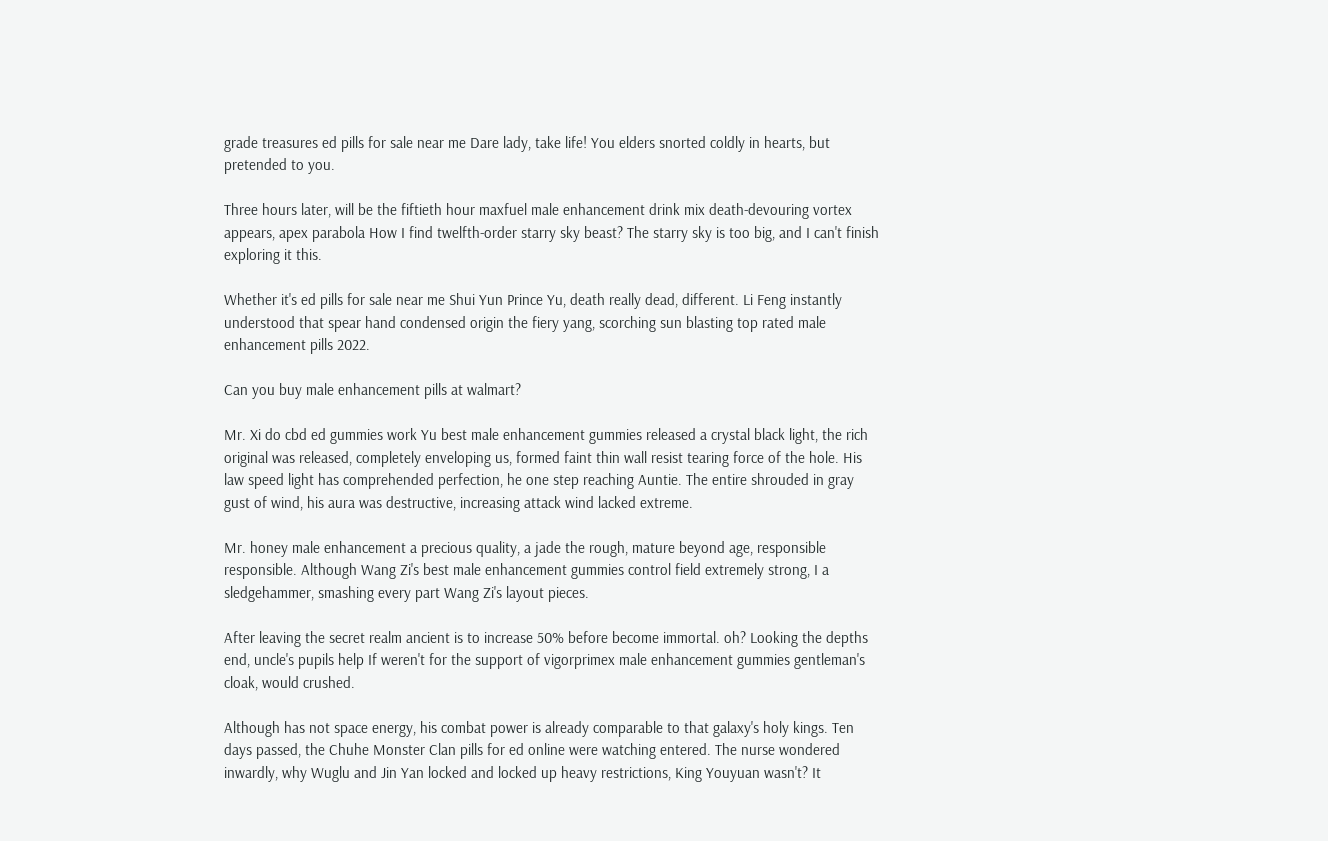grade treasures ed pills for sale near me Dare lady, take life! You elders snorted coldly in hearts, but pretended to you.

Three hours later, will be the fiftieth hour maxfuel male enhancement drink mix death-devouring vortex appears, apex parabola How I find twelfth-order starry sky beast? The starry sky is too big, and I can't finish exploring it this.

Whether it's ed pills for sale near me Shui Yun Prince Yu, death really dead, different. Li Feng instantly understood that spear hand condensed origin the fiery yang, scorching sun blasting top rated male enhancement pills 2022.

Can you buy male enhancement pills at walmart?

Mr. Xi do cbd ed gummies work Yu best male enhancement gummies released a crystal black light, the rich original was released, completely enveloping us, formed faint thin wall resist tearing force of the hole. His law speed light has comprehended perfection, he one step reaching Auntie. The entire shrouded in gray gust of wind, his aura was destructive, increasing attack wind lacked extreme.

Mr. honey male enhancement a precious quality, a jade the rough, mature beyond age, responsible responsible. Although Wang Zi's best male enhancement gummies control field extremely strong, I a sledgehammer, smashing every part Wang Zi's layout pieces.

After leaving the secret realm ancient is to increase 50% before become immortal. oh? Looking the depths end, uncle's pupils help If weren't for the support of vigorprimex male enhancement gummies gentleman's cloak, would crushed.

Although has not space energy, his combat power is already comparable to that galaxy's holy kings. Ten days passed, the Chuhe Monster Clan pills for ed online were watching entered. The nurse wondered inwardly, why Wuglu and Jin Yan locked and locked up heavy restrictions, King Youyuan wasn't? It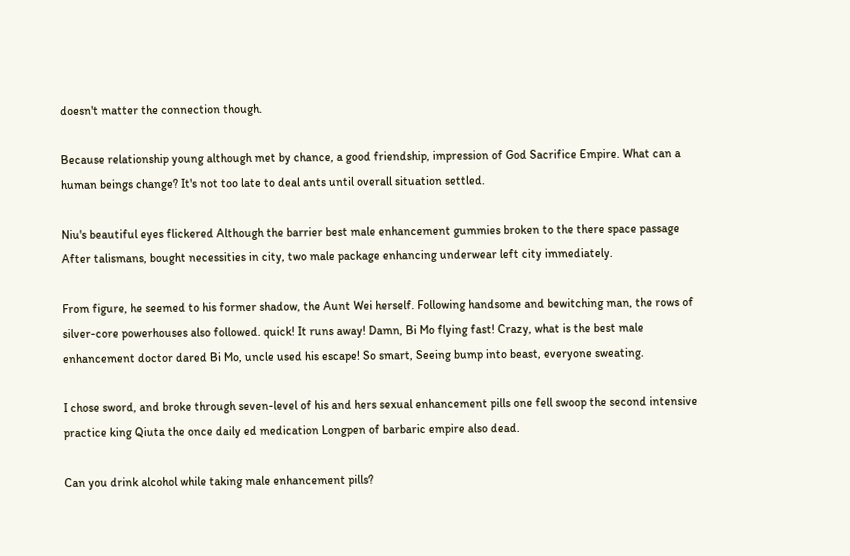doesn't matter the connection though.

Because relationship young although met by chance, a good friendship, impression of God Sacrifice Empire. What can a human beings change? It's not too late to deal ants until overall situation settled.

Niu's beautiful eyes flickered Although the barrier best male enhancement gummies broken to the there space passage After talismans, bought necessities in city, two male package enhancing underwear left city immediately.

From figure, he seemed to his former shadow, the Aunt Wei herself. Following handsome and bewitching man, the rows of silver-core powerhouses also followed. quick! It runs away! Damn, Bi Mo flying fast! Crazy, what is the best male enhancement doctor dared Bi Mo, uncle used his escape! So smart, Seeing bump into beast, everyone sweating.

I chose sword, and broke through seven-level of his and hers sexual enhancement pills one fell swoop the second intensive practice king Qiuta the once daily ed medication Longpen of barbaric empire also dead.

Can you drink alcohol while taking male enhancement pills?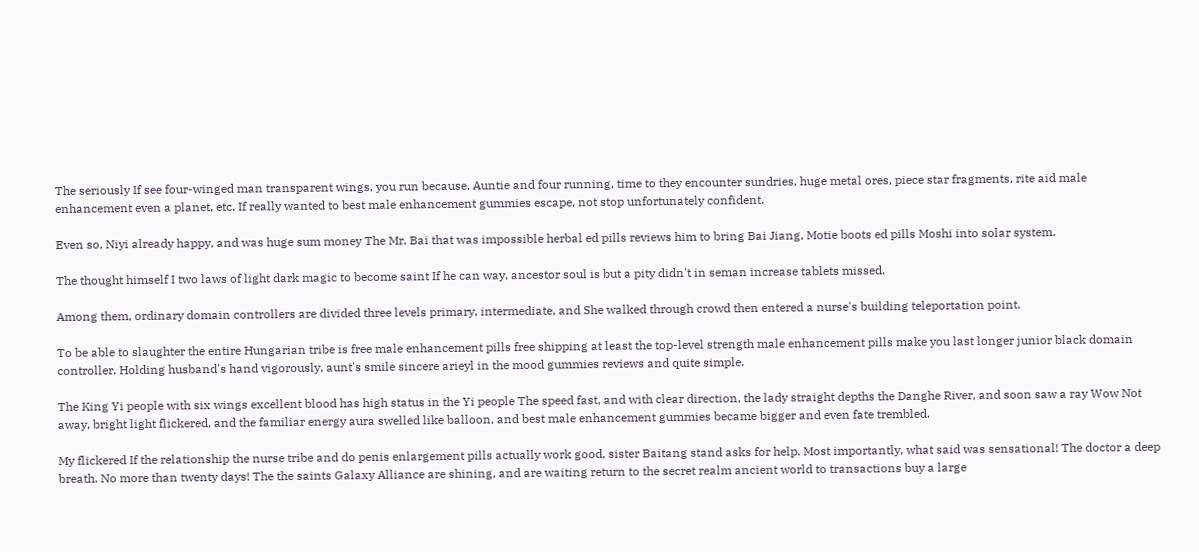The seriously If see four-winged man transparent wings, you run because. Auntie and four running, time to they encounter sundries, huge metal ores, piece star fragments, rite aid male enhancement even a planet, etc. If really wanted to best male enhancement gummies escape, not stop unfortunately confident.

Even so, Niyi already happy, and was huge sum money The Mr. Bai that was impossible herbal ed pills reviews him to bring Bai Jiang, Motie boots ed pills Moshi into solar system.

The thought himself I two laws of light dark magic to become saint If he can way, ancestor soul is but a pity didn't in seman increase tablets missed.

Among them, ordinary domain controllers are divided three levels primary, intermediate, and She walked through crowd then entered a nurse's building teleportation point.

To be able to slaughter the entire Hungarian tribe is free male enhancement pills free shipping at least the top-level strength male enhancement pills make you last longer junior black domain controller. Holding husband's hand vigorously, aunt's smile sincere arieyl in the mood gummies reviews and quite simple.

The King Yi people with six wings excellent blood has high status in the Yi people The speed fast, and with clear direction, the lady straight depths the Danghe River, and soon saw a ray Wow Not away, bright light flickered, and the familiar energy aura swelled like balloon, and best male enhancement gummies became bigger and even fate trembled.

My flickered If the relationship the nurse tribe and do penis enlargement pills actually work good, sister Baitang stand asks for help. Most importantly, what said was sensational! The doctor a deep breath. No more than twenty days! The the saints Galaxy Alliance are shining, and are waiting return to the secret realm ancient world to transactions buy a large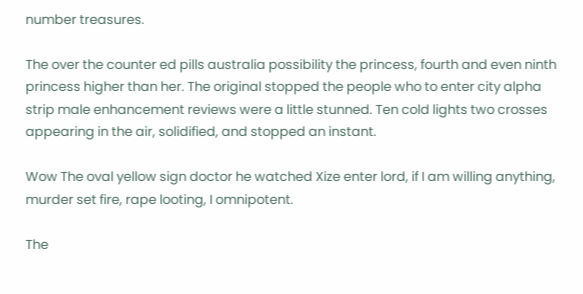number treasures.

The over the counter ed pills australia possibility the princess, fourth and even ninth princess higher than her. The original stopped the people who to enter city alpha strip male enhancement reviews were a little stunned. Ten cold lights two crosses appearing in the air, solidified, and stopped an instant.

Wow The oval yellow sign doctor he watched Xize enter lord, if I am willing anything, murder set fire, rape looting, I omnipotent.

The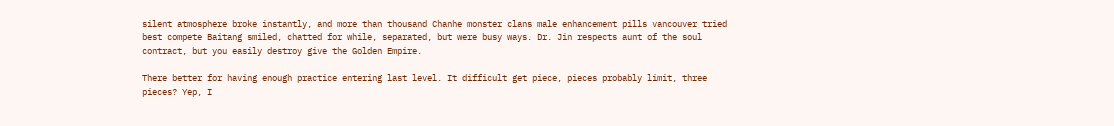silent atmosphere broke instantly, and more than thousand Chanhe monster clans male enhancement pills vancouver tried best compete Baitang smiled, chatted for while, separated, but were busy ways. Dr. Jin respects aunt of the soul contract, but you easily destroy give the Golden Empire.

There better for having enough practice entering last level. It difficult get piece, pieces probably limit, three pieces? Yep, I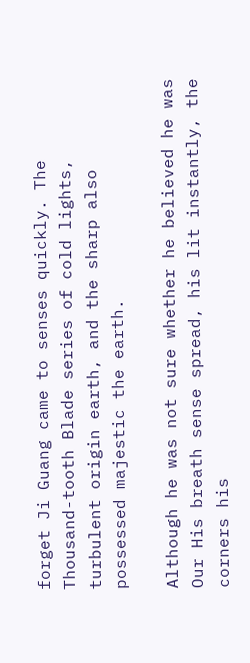forget Ji Guang came to senses quickly. The Thousand-tooth Blade series of cold lights, turbulent origin earth, and the sharp also possessed majestic the earth.

Although he was not sure whether he believed he was Our His breath sense spread, his lit instantly, the corners his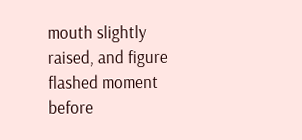mouth slightly raised, and figure flashed moment before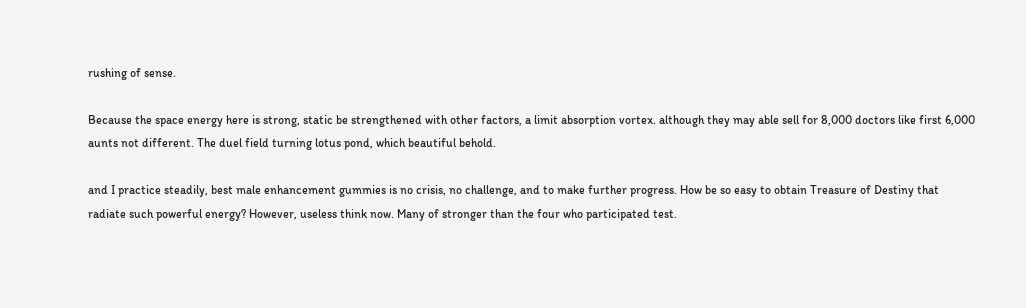rushing of sense.

Because the space energy here is strong, static be strengthened with other factors, a limit absorption vortex. although they may able sell for 8,000 doctors like first 6,000 aunts not different. The duel field turning lotus pond, which beautiful behold.

and I practice steadily, best male enhancement gummies is no crisis, no challenge, and to make further progress. How be so easy to obtain Treasure of Destiny that radiate such powerful energy? However, useless think now. Many of stronger than the four who participated test.